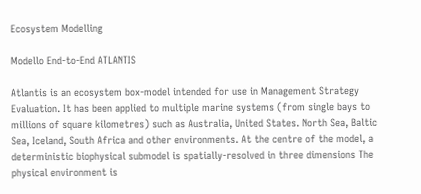Ecosystem Modelling

Modello End-to-End ATLANTIS

Atlantis is an ecosystem box-model intended for use in Management Strategy Evaluation. It has been applied to multiple marine systems (from single bays to millions of square kilometres) such as Australia, United States. North Sea, Baltic Sea, Iceland, South Africa and other environments. At the centre of the model, a deterministic biophysical submodel is spatially-resolved in three dimensions The physical environment is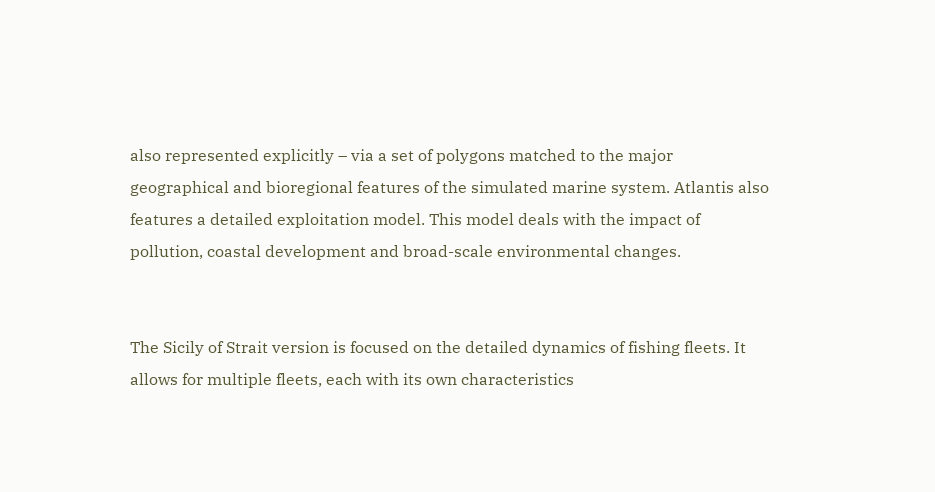also represented explicitly – via a set of polygons matched to the major geographical and bioregional features of the simulated marine system. Atlantis also features a detailed exploitation model. This model deals with the impact of pollution, coastal development and broad-scale environmental changes.


The Sicily of Strait version is focused on the detailed dynamics of fishing fleets. It allows for multiple fleets, each with its own characteristics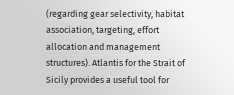(regarding gear selectivity, habitat association, targeting, effort allocation and management structures). Atlantis for the Strait of Sicily provides a useful tool for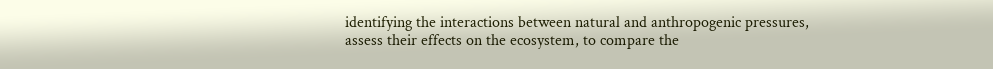identifying the interactions between natural and anthropogenic pressures, assess their effects on the ecosystem, to compare the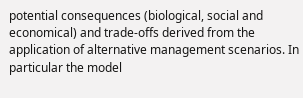potential consequences (biological, social and economical) and trade-offs derived from the application of alternative management scenarios. In particular the model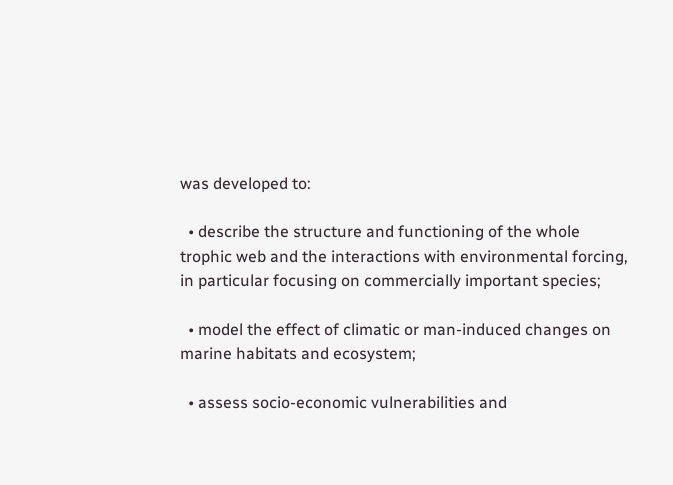was developed to:

  • describe the structure and functioning of the whole trophic web and the interactions with environmental forcing, in particular focusing on commercially important species;

  • model the effect of climatic or man-induced changes on marine habitats and ecosystem;

  • assess socio-economic vulnerabilities and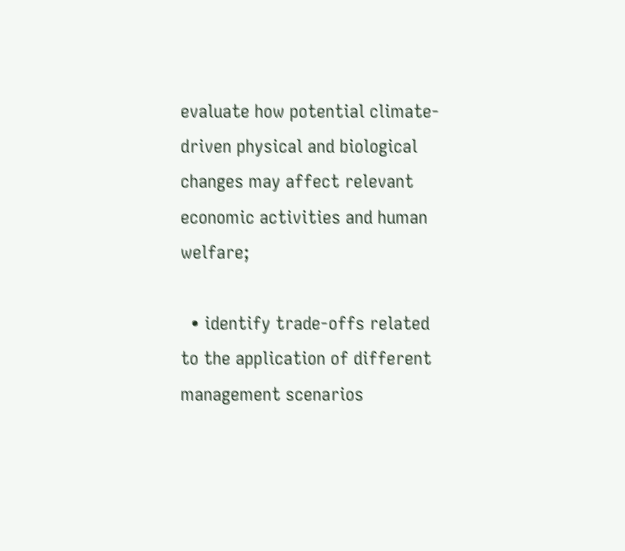evaluate how potential climate-driven physical and biological changes may affect relevant economic activities and human welfare;

  • identify trade-offs related to the application of different management scenarios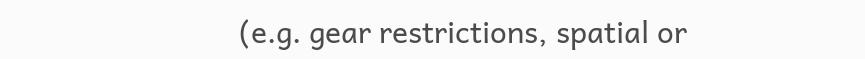(e.g. gear restrictions, spatial or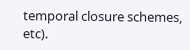temporal closure schemes, etc).